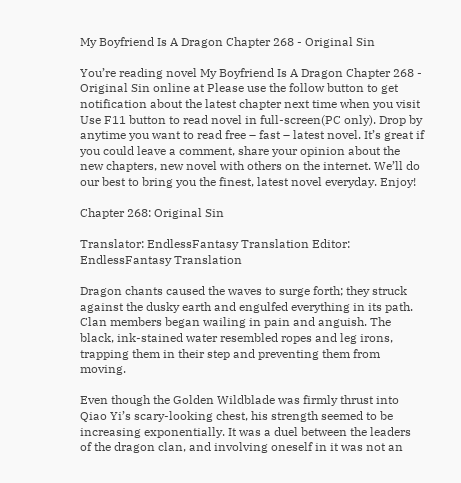My Boyfriend Is A Dragon Chapter 268 - Original Sin

You’re reading novel My Boyfriend Is A Dragon Chapter 268 - Original Sin online at Please use the follow button to get notification about the latest chapter next time when you visit Use F11 button to read novel in full-screen(PC only). Drop by anytime you want to read free – fast – latest novel. It’s great if you could leave a comment, share your opinion about the new chapters, new novel with others on the internet. We’ll do our best to bring you the finest, latest novel everyday. Enjoy!

Chapter 268: Original Sin

Translator: EndlessFantasy Translation Editor: EndlessFantasy Translation

Dragon chants caused the waves to surge forth; they struck against the dusky earth and engulfed everything in its path. Clan members began wailing in pain and anguish. The black, ink-stained water resembled ropes and leg irons, trapping them in their step and preventing them from moving.

Even though the Golden Wildblade was firmly thrust into Qiao Yi’s scary-looking chest, his strength seemed to be increasing exponentially. It was a duel between the leaders of the dragon clan, and involving oneself in it was not an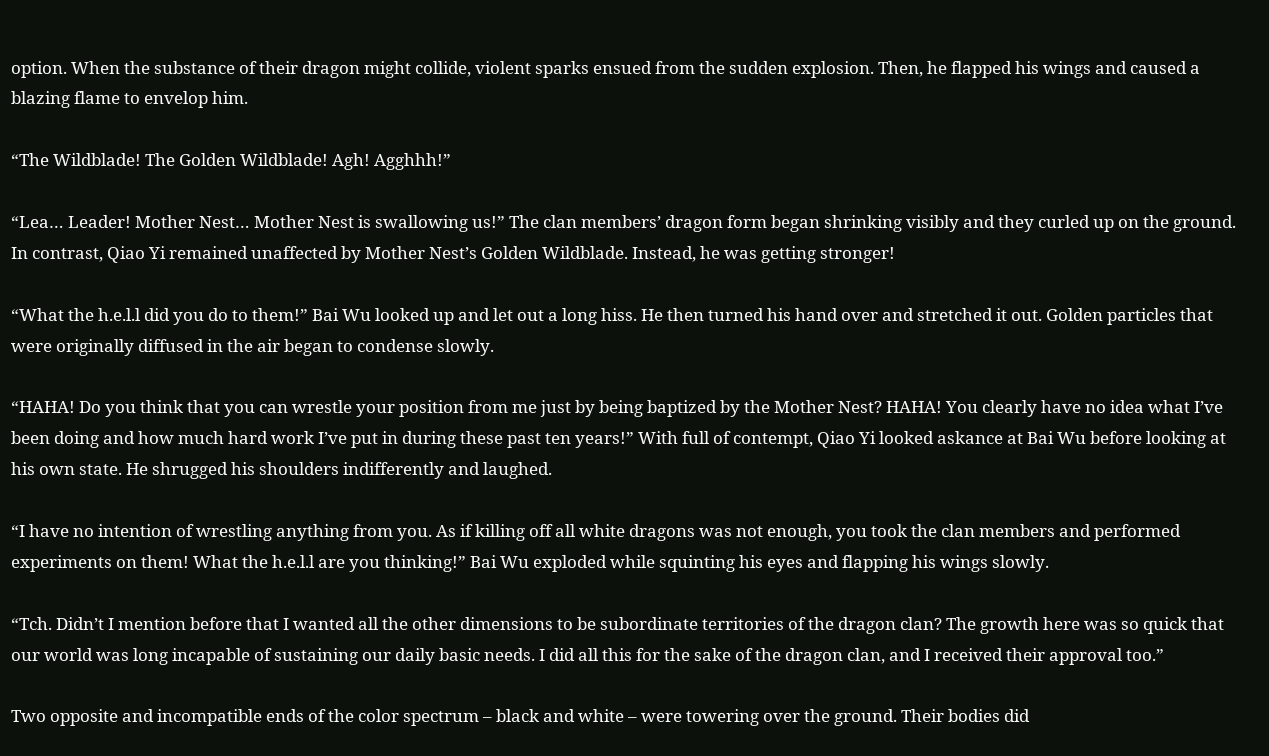option. When the substance of their dragon might collide, violent sparks ensued from the sudden explosion. Then, he flapped his wings and caused a blazing flame to envelop him.

“The Wildblade! The Golden Wildblade! Agh! Agghhh!”

“Lea… Leader! Mother Nest… Mother Nest is swallowing us!” The clan members’ dragon form began shrinking visibly and they curled up on the ground. In contrast, Qiao Yi remained unaffected by Mother Nest’s Golden Wildblade. Instead, he was getting stronger!

“What the h.e.l.l did you do to them!” Bai Wu looked up and let out a long hiss. He then turned his hand over and stretched it out. Golden particles that were originally diffused in the air began to condense slowly.

“HAHA! Do you think that you can wrestle your position from me just by being baptized by the Mother Nest? HAHA! You clearly have no idea what I’ve been doing and how much hard work I’ve put in during these past ten years!” With full of contempt, Qiao Yi looked askance at Bai Wu before looking at his own state. He shrugged his shoulders indifferently and laughed.

“I have no intention of wrestling anything from you. As if killing off all white dragons was not enough, you took the clan members and performed experiments on them! What the h.e.l.l are you thinking!” Bai Wu exploded while squinting his eyes and flapping his wings slowly.

“Tch. Didn’t I mention before that I wanted all the other dimensions to be subordinate territories of the dragon clan? The growth here was so quick that our world was long incapable of sustaining our daily basic needs. I did all this for the sake of the dragon clan, and I received their approval too.”

Two opposite and incompatible ends of the color spectrum – black and white – were towering over the ground. Their bodies did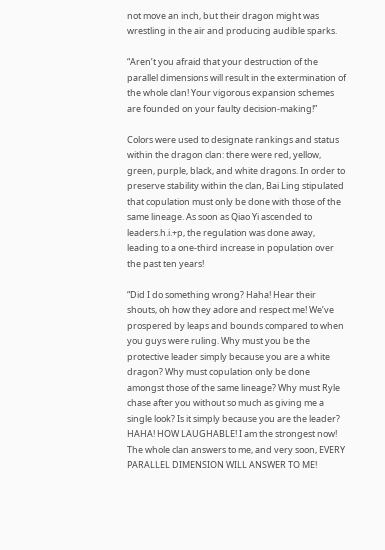not move an inch, but their dragon might was wrestling in the air and producing audible sparks.

“Aren’t you afraid that your destruction of the parallel dimensions will result in the extermination of the whole clan! Your vigorous expansion schemes are founded on your faulty decision-making!”

Colors were used to designate rankings and status within the dragon clan: there were red, yellow, green, purple, black, and white dragons. In order to preserve stability within the clan, Bai Ling stipulated that copulation must only be done with those of the same lineage. As soon as Qiao Yi ascended to leaders.h.i.+p, the regulation was done away, leading to a one-third increase in population over the past ten years!

“Did I do something wrong? Haha! Hear their shouts, oh how they adore and respect me! We’ve prospered by leaps and bounds compared to when you guys were ruling. Why must you be the protective leader simply because you are a white dragon? Why must copulation only be done amongst those of the same lineage? Why must Ryle chase after you without so much as giving me a single look? Is it simply because you are the leader? HAHA! HOW LAUGHABLE! I am the strongest now! The whole clan answers to me, and very soon, EVERY PARALLEL DIMENSION WILL ANSWER TO ME!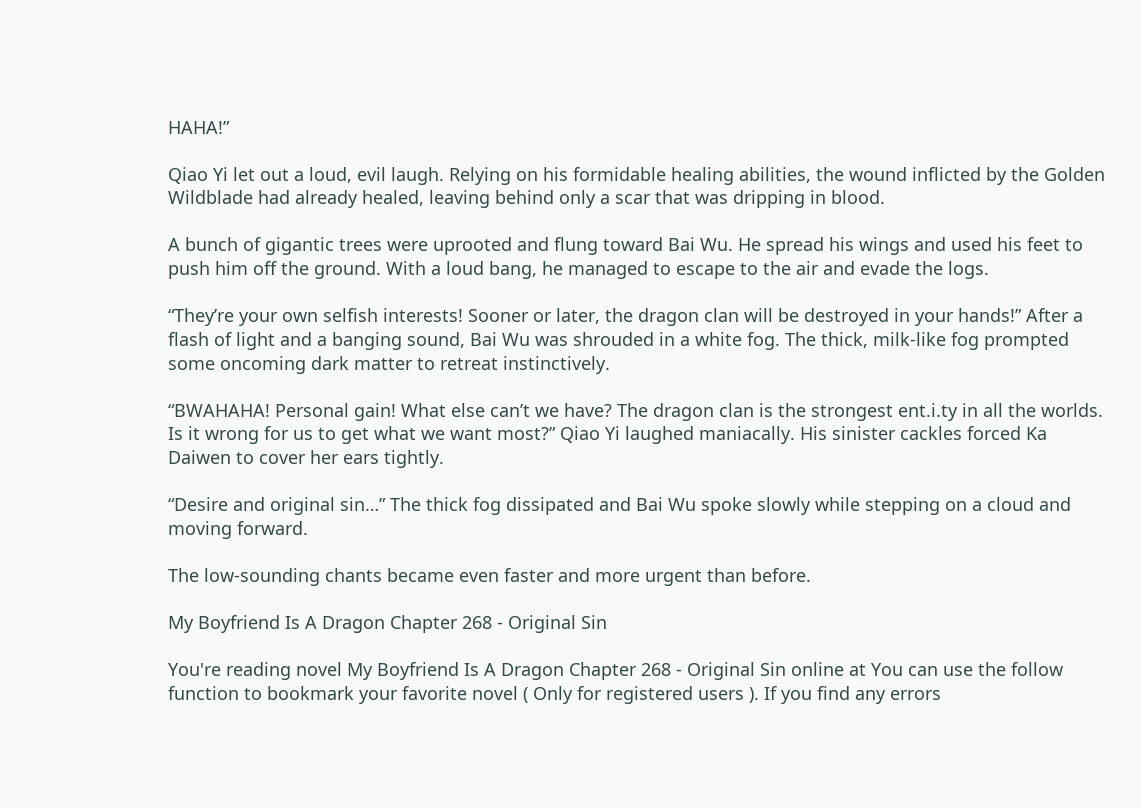HAHA!”

Qiao Yi let out a loud, evil laugh. Relying on his formidable healing abilities, the wound inflicted by the Golden Wildblade had already healed, leaving behind only a scar that was dripping in blood.

A bunch of gigantic trees were uprooted and flung toward Bai Wu. He spread his wings and used his feet to push him off the ground. With a loud bang, he managed to escape to the air and evade the logs.

“They’re your own selfish interests! Sooner or later, the dragon clan will be destroyed in your hands!” After a flash of light and a banging sound, Bai Wu was shrouded in a white fog. The thick, milk-like fog prompted some oncoming dark matter to retreat instinctively.

“BWAHAHA! Personal gain! What else can’t we have? The dragon clan is the strongest ent.i.ty in all the worlds. Is it wrong for us to get what we want most?” Qiao Yi laughed maniacally. His sinister cackles forced Ka Daiwen to cover her ears tightly.

“Desire and original sin…” The thick fog dissipated and Bai Wu spoke slowly while stepping on a cloud and moving forward.

The low-sounding chants became even faster and more urgent than before.

My Boyfriend Is A Dragon Chapter 268 - Original Sin

You're reading novel My Boyfriend Is A Dragon Chapter 268 - Original Sin online at You can use the follow function to bookmark your favorite novel ( Only for registered users ). If you find any errors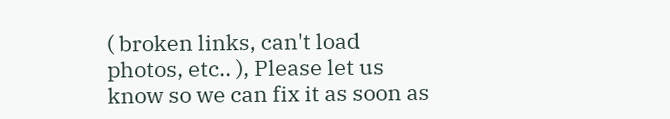( broken links, can't load photos, etc.. ), Please let us know so we can fix it as soon as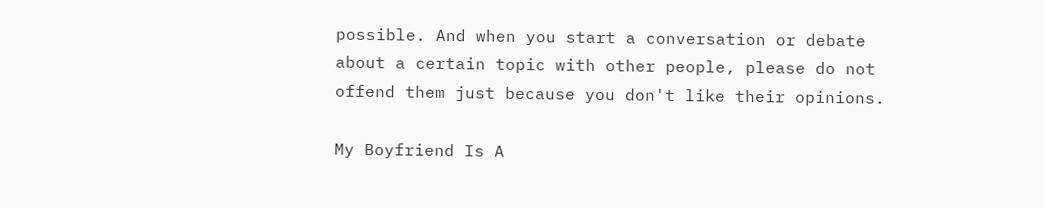possible. And when you start a conversation or debate about a certain topic with other people, please do not offend them just because you don't like their opinions.

My Boyfriend Is A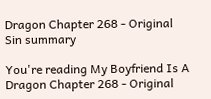Dragon Chapter 268 - Original Sin summary

You're reading My Boyfriend Is A Dragon Chapter 268 - Original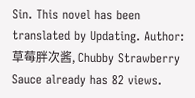Sin. This novel has been translated by Updating. Author: 草莓胖次酱, Chubby Strawberry Sauce already has 82 views.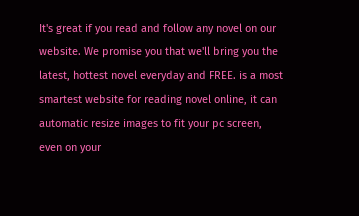It's great if you read and follow any novel on our website. We promise you that we'll bring you the latest, hottest novel everyday and FREE. is a most smartest website for reading novel online, it can automatic resize images to fit your pc screen, even on your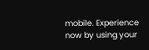mobile. Experience now by using your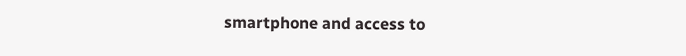smartphone and access to